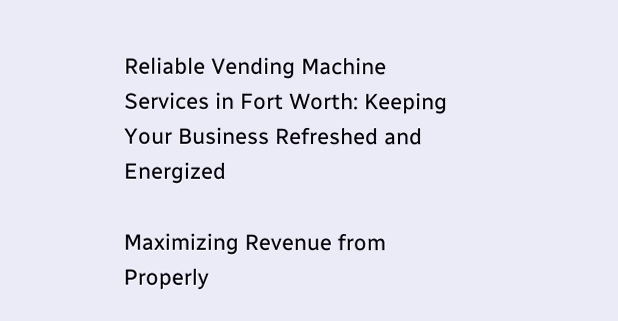Reliable Vending Machine Services in Fort Worth: Keeping Your Business Refreshed and Energized

Maximizing Revenue from Properly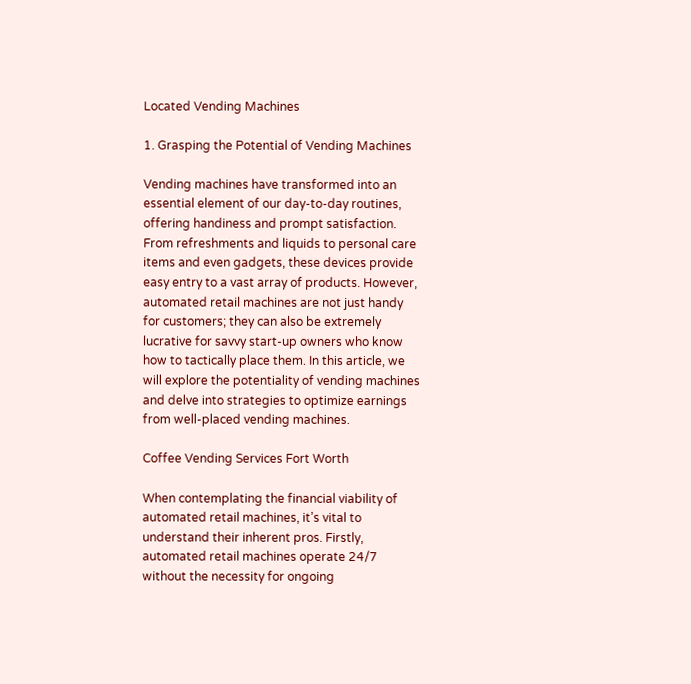Located Vending Machines

1. Grasping the Potential of Vending Machines

Vending machines have transformed into an essential element of our day-to-day routines, offering handiness and prompt satisfaction. From refreshments and liquids to personal care items and even gadgets, these devices provide easy entry to a vast array of products. However, automated retail machines are not just handy for customers; they can also be extremely lucrative for savvy start-up owners who know how to tactically place them. In this article, we will explore the potentiality of vending machines and delve into strategies to optimize earnings from well-placed vending machines.

Coffee Vending Services Fort Worth

When contemplating the financial viability of automated retail machines, it’s vital to understand their inherent pros. Firstly, automated retail machines operate 24/7 without the necessity for ongoing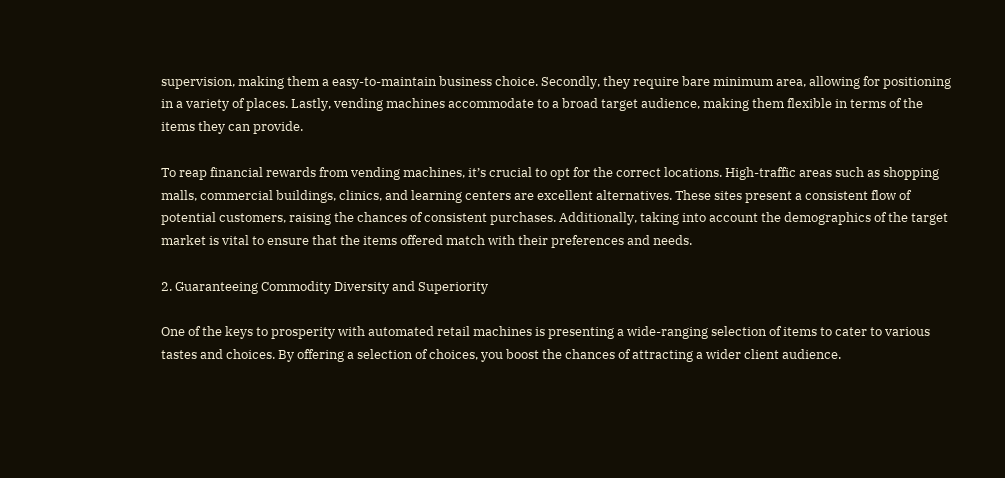supervision, making them a easy-to-maintain business choice. Secondly, they require bare minimum area, allowing for positioning in a variety of places. Lastly, vending machines accommodate to a broad target audience, making them flexible in terms of the items they can provide.

To reap financial rewards from vending machines, it’s crucial to opt for the correct locations. High-traffic areas such as shopping malls, commercial buildings, clinics, and learning centers are excellent alternatives. These sites present a consistent flow of potential customers, raising the chances of consistent purchases. Additionally, taking into account the demographics of the target market is vital to ensure that the items offered match with their preferences and needs.

2. Guaranteeing Commodity Diversity and Superiority

One of the keys to prosperity with automated retail machines is presenting a wide-ranging selection of items to cater to various tastes and choices. By offering a selection of choices, you boost the chances of attracting a wider client audience.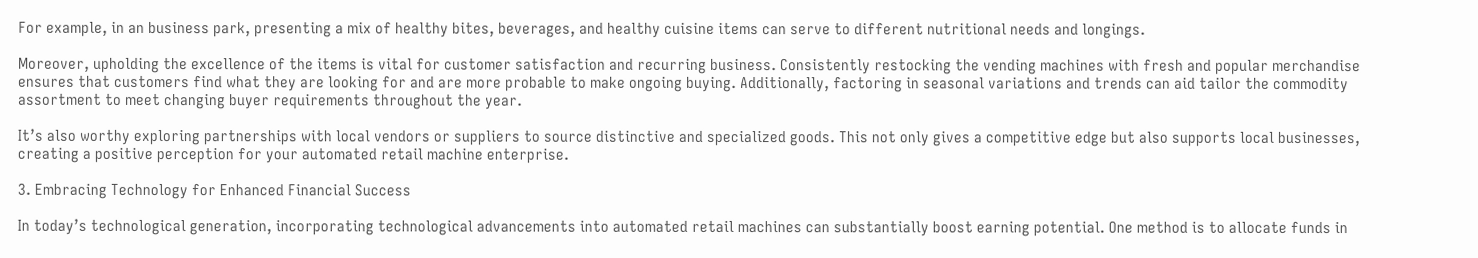For example, in an business park, presenting a mix of healthy bites, beverages, and healthy cuisine items can serve to different nutritional needs and longings.

Moreover, upholding the excellence of the items is vital for customer satisfaction and recurring business. Consistently restocking the vending machines with fresh and popular merchandise ensures that customers find what they are looking for and are more probable to make ongoing buying. Additionally, factoring in seasonal variations and trends can aid tailor the commodity assortment to meet changing buyer requirements throughout the year.

It’s also worthy exploring partnerships with local vendors or suppliers to source distinctive and specialized goods. This not only gives a competitive edge but also supports local businesses, creating a positive perception for your automated retail machine enterprise.

3. Embracing Technology for Enhanced Financial Success

In today’s technological generation, incorporating technological advancements into automated retail machines can substantially boost earning potential. One method is to allocate funds in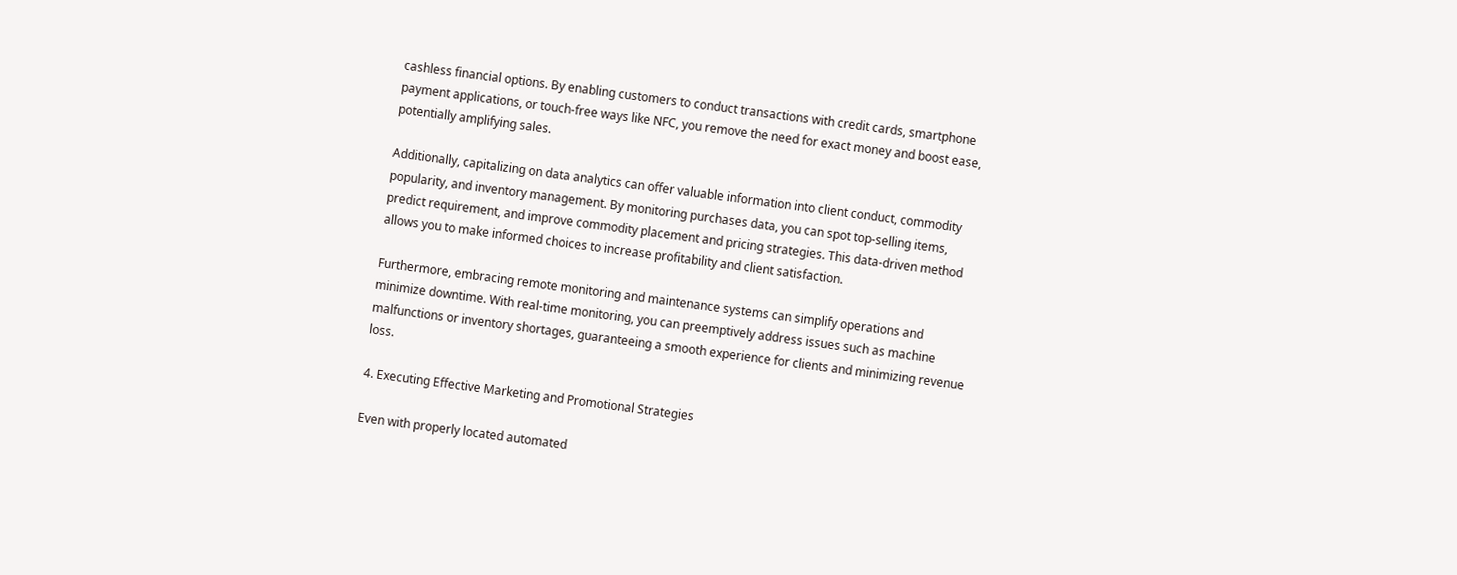cashless financial options. By enabling customers to conduct transactions with credit cards, smartphone payment applications, or touch-free ways like NFC, you remove the need for exact money and boost ease, potentially amplifying sales.

Additionally, capitalizing on data analytics can offer valuable information into client conduct, commodity popularity, and inventory management. By monitoring purchases data, you can spot top-selling items, predict requirement, and improve commodity placement and pricing strategies. This data-driven method allows you to make informed choices to increase profitability and client satisfaction.

Furthermore, embracing remote monitoring and maintenance systems can simplify operations and minimize downtime. With real-time monitoring, you can preemptively address issues such as machine malfunctions or inventory shortages, guaranteeing a smooth experience for clients and minimizing revenue loss.

4. Executing Effective Marketing and Promotional Strategies

Even with properly located automated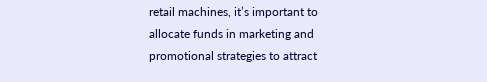retail machines, it’s important to allocate funds in marketing and promotional strategies to attract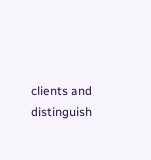clients and distinguish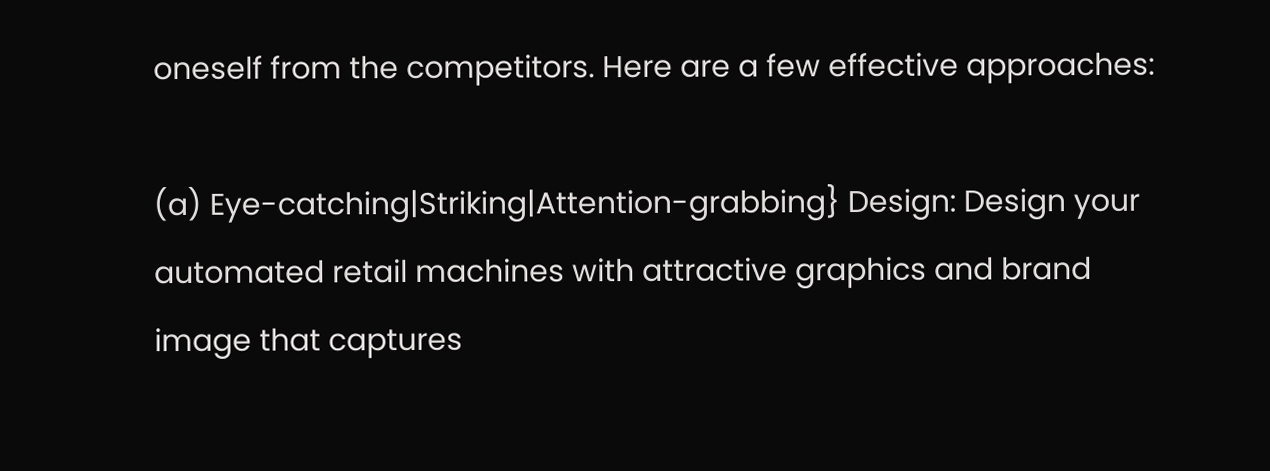oneself from the competitors. Here are a few effective approaches:

(a) Eye-catching|Striking|Attention-grabbing} Design: Design your automated retail machines with attractive graphics and brand image that captures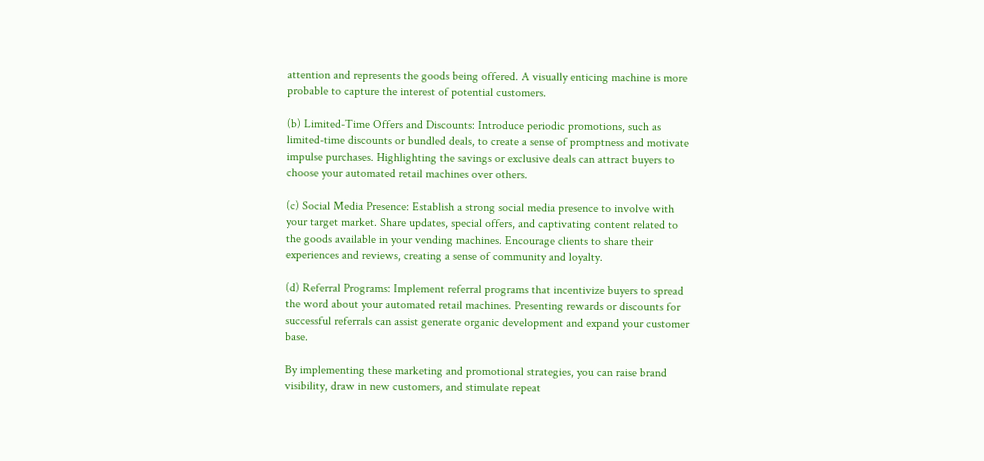attention and represents the goods being offered. A visually enticing machine is more probable to capture the interest of potential customers.

(b) Limited-Time Offers and Discounts: Introduce periodic promotions, such as limited-time discounts or bundled deals, to create a sense of promptness and motivate impulse purchases. Highlighting the savings or exclusive deals can attract buyers to choose your automated retail machines over others.

(c) Social Media Presence: Establish a strong social media presence to involve with your target market. Share updates, special offers, and captivating content related to the goods available in your vending machines. Encourage clients to share their experiences and reviews, creating a sense of community and loyalty.

(d) Referral Programs: Implement referral programs that incentivize buyers to spread the word about your automated retail machines. Presenting rewards or discounts for successful referrals can assist generate organic development and expand your customer base.

By implementing these marketing and promotional strategies, you can raise brand visibility, draw in new customers, and stimulate repeat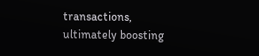transactions, ultimately boosting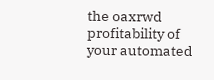the oaxrwd profitability of your automated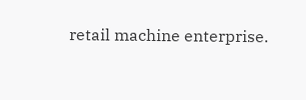retail machine enterprise.